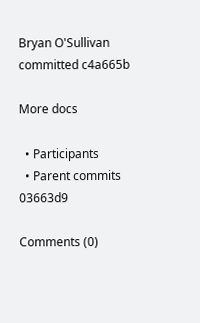Bryan O'Sullivan  committed c4a665b

More docs

  • Participants
  • Parent commits 03663d9

Comments (0)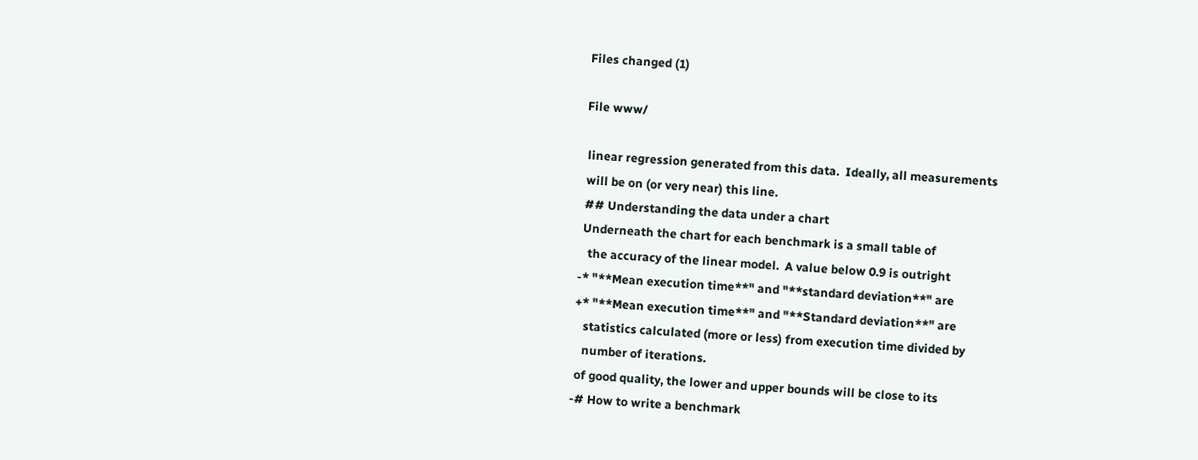Files changed (1)

File www/

 linear regression generated from this data.  Ideally, all measurements
 will be on (or very near) this line.
 ## Understanding the data under a chart
 Underneath the chart for each benchmark is a small table of
   the accuracy of the linear model.  A value below 0.9 is outright
-* "**Mean execution time**" and "**standard deviation**" are
+* "**Mean execution time**" and "**Standard deviation**" are
   statistics calculated (more or less) from execution time divided by
   number of iterations.
 of good quality, the lower and upper bounds will be close to its
-# How to write a benchmark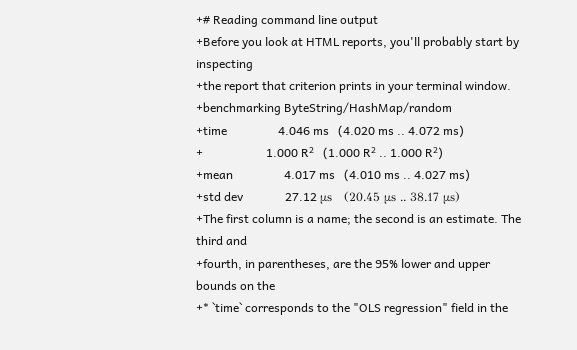+# Reading command line output
+Before you look at HTML reports, you'll probably start by inspecting
+the report that criterion prints in your terminal window.
+benchmarking ByteString/HashMap/random
+time                 4.046 ms   (4.020 ms .. 4.072 ms)
+                     1.000 R²   (1.000 R² .. 1.000 R²)
+mean                 4.017 ms   (4.010 ms .. 4.027 ms)
+std dev              27.12 μs   (20.45 μs .. 38.17 μs)
+The first column is a name; the second is an estimate. The third and
+fourth, in parentheses, are the 95% lower and upper bounds on the
+* `time` corresponds to the "OLS regression" field in the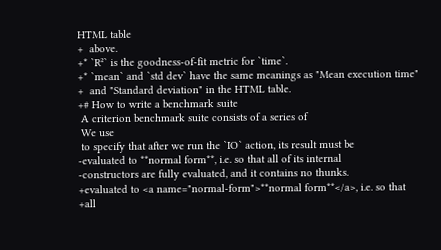HTML table
+  above.
+* `R²` is the goodness-of-fit metric for `time`.
+* `mean` and `std dev` have the same meanings as "Mean execution time"
+  and "Standard deviation" in the HTML table.
+# How to write a benchmark suite
 A criterion benchmark suite consists of a series of
 We use
 to specify that after we run the `IO` action, its result must be
-evaluated to **normal form**, i.e. so that all of its internal
-constructors are fully evaluated, and it contains no thunks.
+evaluated to <a name="normal-form">**normal form**</a>, i.e. so that
+all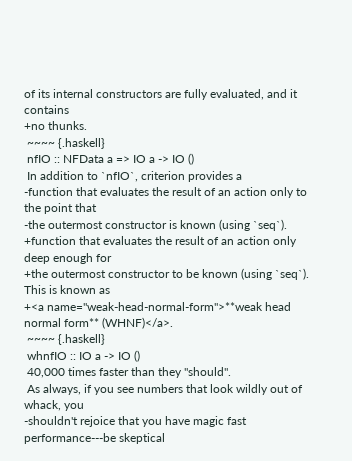of its internal constructors are fully evaluated, and it contains
+no thunks.
 ~~~~ {.haskell}
 nfIO :: NFData a => IO a -> IO ()
 In addition to `nfIO`, criterion provides a
-function that evaluates the result of an action only to the point that
-the outermost constructor is known (using `seq`).
+function that evaluates the result of an action only deep enough for
+the outermost constructor to be known (using `seq`).  This is known as
+<a name="weak-head-normal-form">**weak head normal form** (WHNF)</a>.
 ~~~~ {.haskell}
 whnfIO :: IO a -> IO ()
 40,000 times faster than they "should".
 As always, if you see numbers that look wildly out of whack, you
-shouldn't rejoice that you have magic fast performance---be skeptical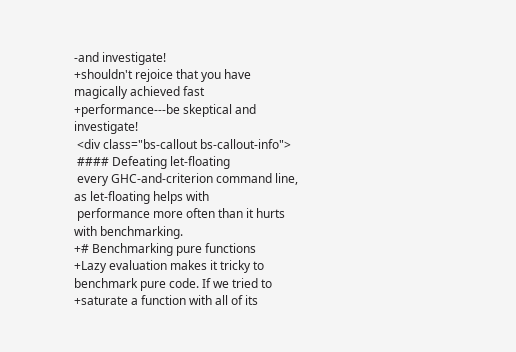-and investigate!
+shouldn't rejoice that you have magically achieved fast
+performance---be skeptical and investigate!
 <div class="bs-callout bs-callout-info">
 #### Defeating let-floating
 every GHC-and-criterion command line, as let-floating helps with
 performance more often than it hurts with benchmarking.
+# Benchmarking pure functions
+Lazy evaluation makes it tricky to benchmark pure code. If we tried to
+saturate a function with all of its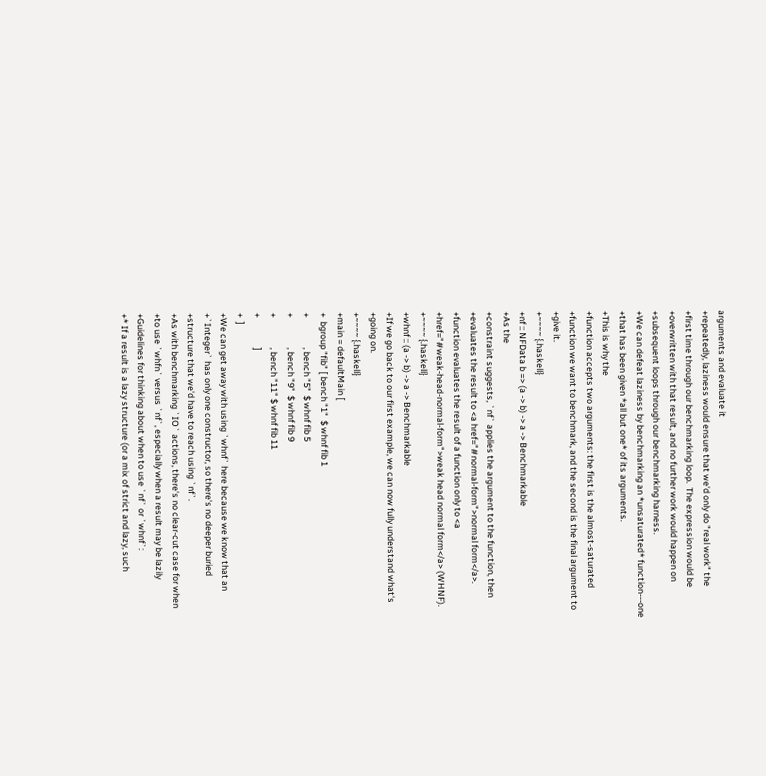arguments and evaluate it
+repeatedly, laziness would ensure that we'd only do "real work" the
+first time through our benchmarking loop.  The expression would be
+overwritten with that result, and no further work would happen on
+subsequent loops through our benchmarking harness.
+We can defeat laziness by benchmarking an *unsaturated* function---one
+that has been given *all but one* of its arguments.
+This is why the
+function accepts two arguments: the first is the almost-saturated
+function we want to benchmark, and the second is the final argument to
+give it.
+~~~~ {.haskell}
+nf :: NFData b => (a -> b) -> a -> Benchmarkable
+As the
+constraint suggests, `nf` applies the argument to the function, then
+evaluates the result to <a href="#normal-form">normal form</a>.
+function evaluates the result of a function only to <a
+href="#weak-head-normal-form">weak head normal form</a> (WHNF).
+~~~~ {.haskell}
+whnf :: (a -> b) -> a -> Benchmarkable
+If we go back to our first example, we can now fully understand what's
+going on.
+~~~~ {.haskell}
+main = defaultMain [
+  bgroup "fib" [ bench "1"  $ whnf fib 1
+               , bench "5"  $ whnf fib 5
+               , bench "9"  $ whnf fib 9
+               , bench "11" $ whnf fib 11
+               ]
+  ]
+We can get away with using `whnf` here because we know that an
+`Integer` has only one constructor, so there's no deeper buried
+structure that we'd have to reach using `nf`.
+As with benchmarking `IO` actions, there's no clear-cut case for when
+to use `whfn` versus `nf`, especially when a result may be lazily
+Guidelines for thinking about when to use `nf` or `whnf`:
+* If a result is a lazy structure (or a mix of strict and lazy, such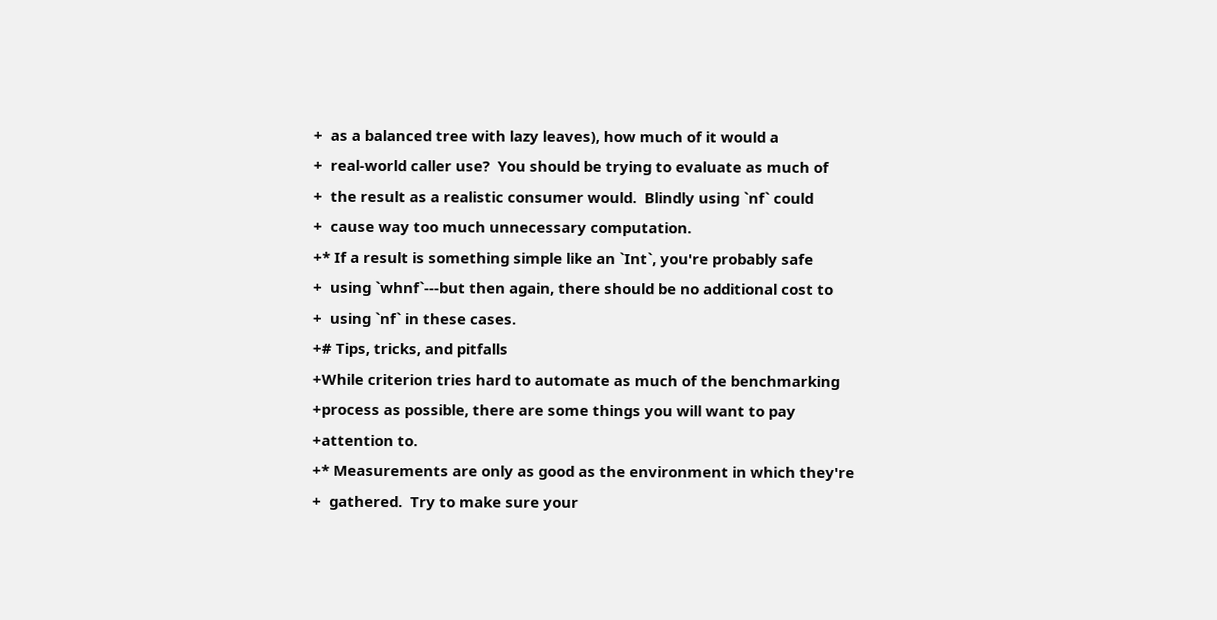+  as a balanced tree with lazy leaves), how much of it would a
+  real-world caller use?  You should be trying to evaluate as much of
+  the result as a realistic consumer would.  Blindly using `nf` could
+  cause way too much unnecessary computation.
+* If a result is something simple like an `Int`, you're probably safe
+  using `whnf`---but then again, there should be no additional cost to
+  using `nf` in these cases.
+# Tips, tricks, and pitfalls
+While criterion tries hard to automate as much of the benchmarking
+process as possible, there are some things you will want to pay
+attention to.
+* Measurements are only as good as the environment in which they're
+  gathered.  Try to make sure your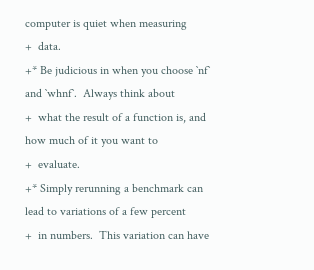computer is quiet when measuring
+  data.
+* Be judicious in when you choose `nf` and `whnf`.  Always think about
+  what the result of a function is, and how much of it you want to
+  evaluate.
+* Simply rerunning a benchmark can lead to variations of a few percent
+  in numbers.  This variation can have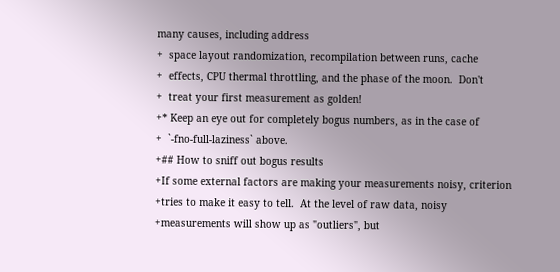many causes, including address
+  space layout randomization, recompilation between runs, cache
+  effects, CPU thermal throttling, and the phase of the moon.  Don't
+  treat your first measurement as golden!
+* Keep an eye out for completely bogus numbers, as in the case of
+  `-fno-full-laziness` above.
+## How to sniff out bogus results
+If some external factors are making your measurements noisy, criterion
+tries to make it easy to tell.  At the level of raw data, noisy
+measurements will show up as "outliers", but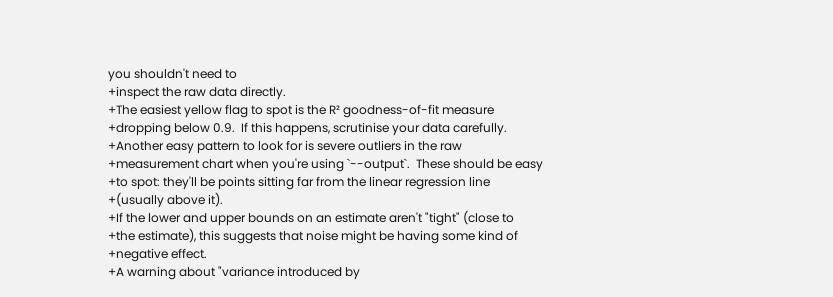you shouldn't need to
+inspect the raw data directly.
+The easiest yellow flag to spot is the R² goodness-of-fit measure
+dropping below 0.9.  If this happens, scrutinise your data carefully.
+Another easy pattern to look for is severe outliers in the raw
+measurement chart when you're using `--output`.  These should be easy
+to spot: they'll be points sitting far from the linear regression line
+(usually above it).
+If the lower and upper bounds on an estimate aren't "tight" (close to
+the estimate), this suggests that noise might be having some kind of
+negative effect.
+A warning about "variance introduced by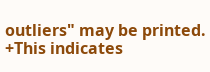outliers" may be printed.
+This indicates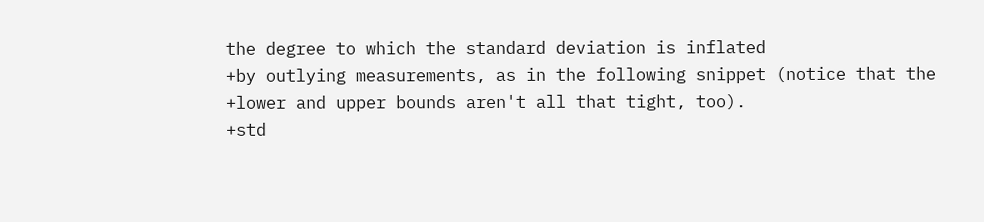the degree to which the standard deviation is inflated
+by outlying measurements, as in the following snippet (notice that the
+lower and upper bounds aren't all that tight, too).
+std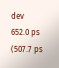dev              652.0 ps   (507.7 ps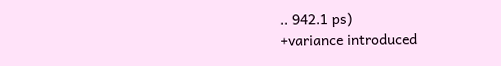.. 942.1 ps)
+variance introduced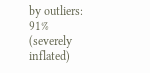by outliers: 91% (severely inflated)